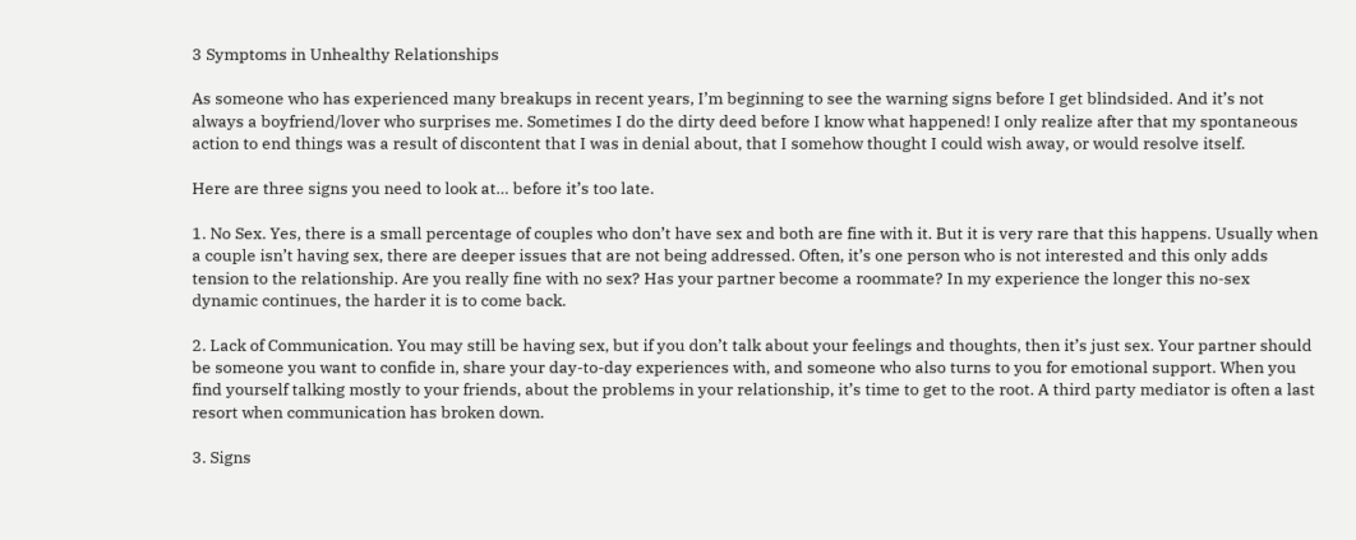3 Symptoms in Unhealthy Relationships

As someone who has experienced many breakups in recent years, I’m beginning to see the warning signs before I get blindsided. And it’s not always a boyfriend/lover who surprises me. Sometimes I do the dirty deed before I know what happened! I only realize after that my spontaneous action to end things was a result of discontent that I was in denial about, that I somehow thought I could wish away, or would resolve itself.

Here are three signs you need to look at… before it’s too late.

1. No Sex. Yes, there is a small percentage of couples who don’t have sex and both are fine with it. But it is very rare that this happens. Usually when a couple isn’t having sex, there are deeper issues that are not being addressed. Often, it’s one person who is not interested and this only adds tension to the relationship. Are you really fine with no sex? Has your partner become a roommate? In my experience the longer this no-sex dynamic continues, the harder it is to come back.

2. Lack of Communication. You may still be having sex, but if you don’t talk about your feelings and thoughts, then it’s just sex. Your partner should be someone you want to confide in, share your day-to-day experiences with, and someone who also turns to you for emotional support. When you find yourself talking mostly to your friends, about the problems in your relationship, it’s time to get to the root. A third party mediator is often a last resort when communication has broken down.

3. Signs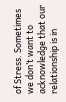of Stress. Sometimes we don’t want to acknowledge that our relationship is in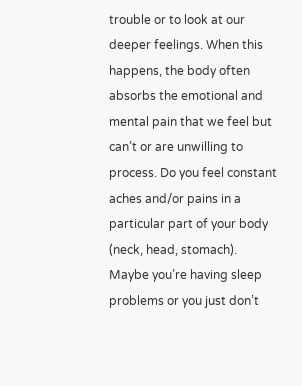trouble or to look at our deeper feelings. When this happens, the body often absorbs the emotional and mental pain that we feel but can’t or are unwilling to process. Do you feel constant aches and/or pains in a particular part of your body (neck, head, stomach). Maybe you’re having sleep problems or you just don’t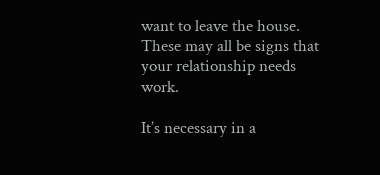want to leave the house. These may all be signs that your relationship needs work.

It’s necessary in a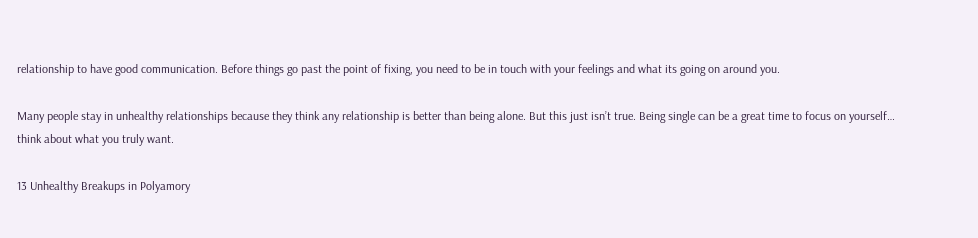relationship to have good communication. Before things go past the point of fixing, you need to be in touch with your feelings and what its going on around you.

Many people stay in unhealthy relationships because they think any relationship is better than being alone. But this just isn’t true. Being single can be a great time to focus on yourself… think about what you truly want.

13 Unhealthy Breakups in Polyamory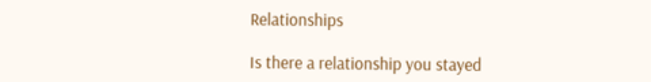Relationships

Is there a relationship you stayed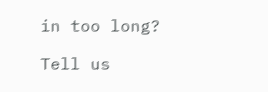in too long?

Tell us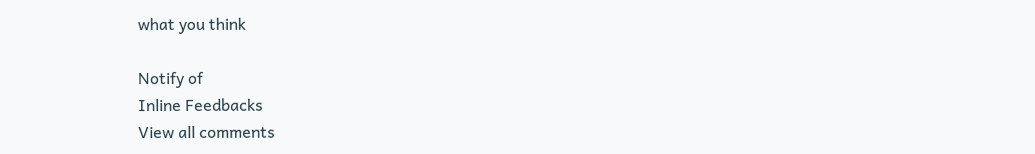what you think

Notify of
Inline Feedbacks
View all comments